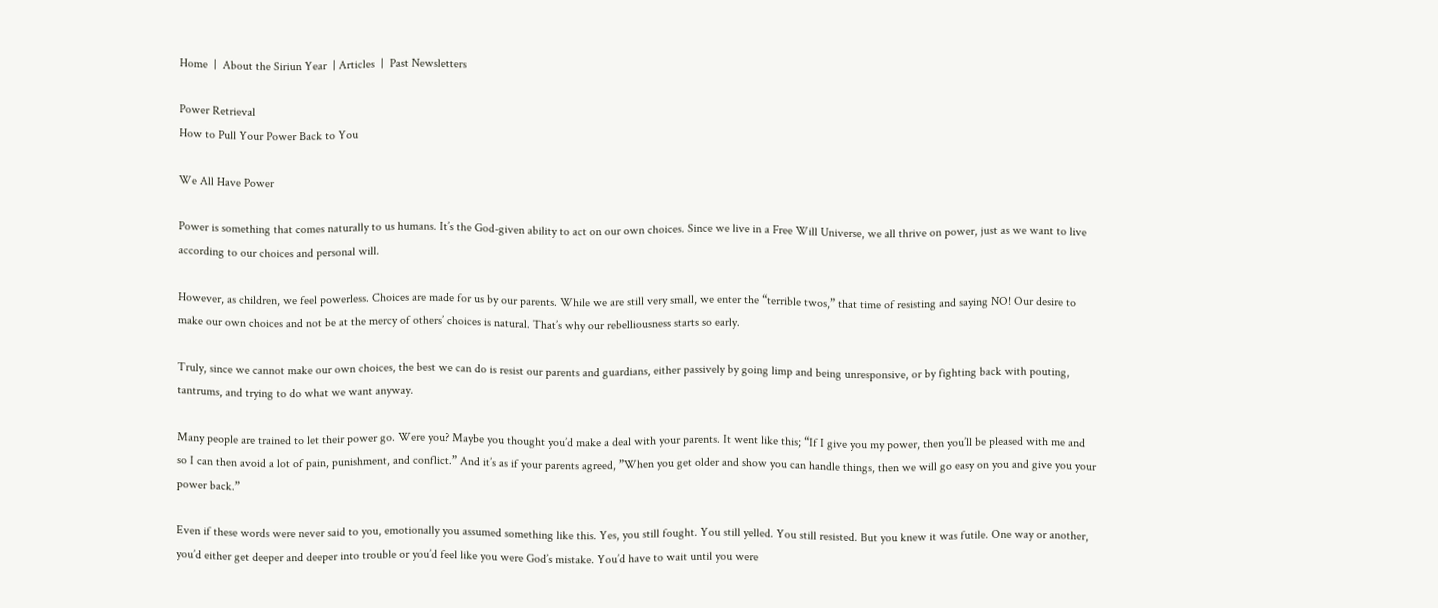Home  |  About the Siriun Year  | Articles  |  Past Newsletters

Power Retrieval
How to Pull Your Power Back to You

We All Have Power

Power is something that comes naturally to us humans. It’s the God-given ability to act on our own choices. Since we live in a Free Will Universe, we all thrive on power, just as we want to live according to our choices and personal will.

However, as children, we feel powerless. Choices are made for us by our parents. While we are still very small, we enter the “terrible twos,” that time of resisting and saying NO! Our desire to make our own choices and not be at the mercy of others’ choices is natural. That’s why our rebelliousness starts so early.

Truly, since we cannot make our own choices, the best we can do is resist our parents and guardians, either passively by going limp and being unresponsive, or by fighting back with pouting, tantrums, and trying to do what we want anyway.

Many people are trained to let their power go. Were you? Maybe you thought you’d make a deal with your parents. It went like this; “If I give you my power, then you’ll be pleased with me and so I can then avoid a lot of pain, punishment, and conflict.” And it’s as if your parents agreed, ”When you get older and show you can handle things, then we will go easy on you and give you your power back.”

Even if these words were never said to you, emotionally you assumed something like this. Yes, you still fought. You still yelled. You still resisted. But you knew it was futile. One way or another, you’d either get deeper and deeper into trouble or you’d feel like you were God’s mistake. You’d have to wait until you were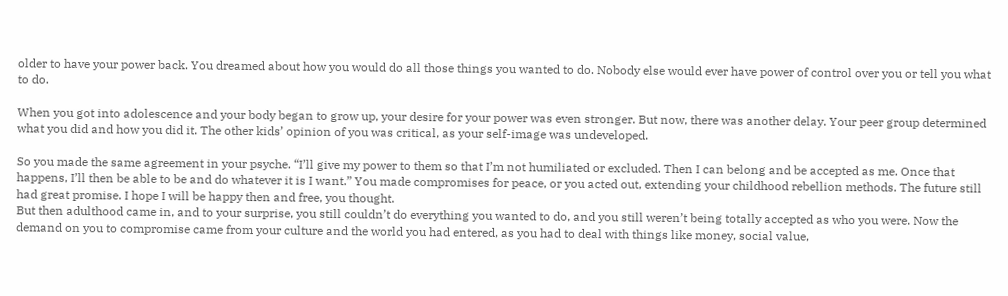older to have your power back. You dreamed about how you would do all those things you wanted to do. Nobody else would ever have power of control over you or tell you what to do.

When you got into adolescence and your body began to grow up, your desire for your power was even stronger. But now, there was another delay. Your peer group determined what you did and how you did it. The other kids’ opinion of you was critical, as your self-image was undeveloped.

So you made the same agreement in your psyche. “I’ll give my power to them so that I’m not humiliated or excluded. Then I can belong and be accepted as me. Once that happens, I’ll then be able to be and do whatever it is I want.” You made compromises for peace, or you acted out, extending your childhood rebellion methods. The future still had great promise. I hope I will be happy then and free, you thought.
But then adulthood came in, and to your surprise, you still couldn’t do everything you wanted to do, and you still weren’t being totally accepted as who you were. Now the demand on you to compromise came from your culture and the world you had entered, as you had to deal with things like money, social value,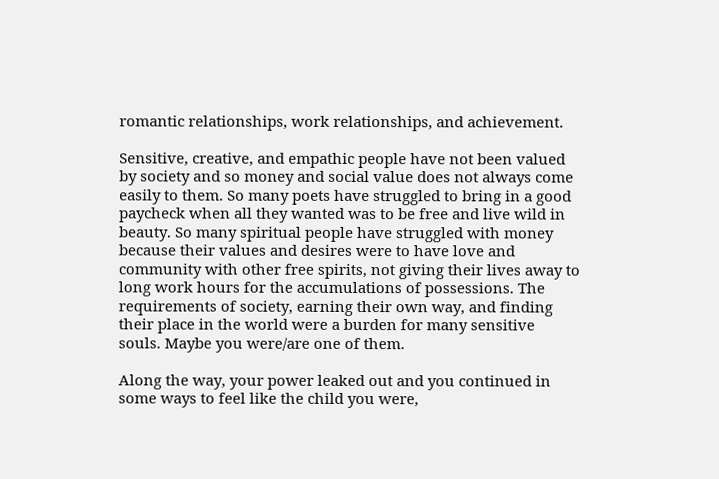romantic relationships, work relationships, and achievement.

Sensitive, creative, and empathic people have not been valued by society and so money and social value does not always come easily to them. So many poets have struggled to bring in a good paycheck when all they wanted was to be free and live wild in beauty. So many spiritual people have struggled with money because their values and desires were to have love and community with other free spirits, not giving their lives away to long work hours for the accumulations of possessions. The requirements of society, earning their own way, and finding their place in the world were a burden for many sensitive souls. Maybe you were/are one of them.

Along the way, your power leaked out and you continued in some ways to feel like the child you were,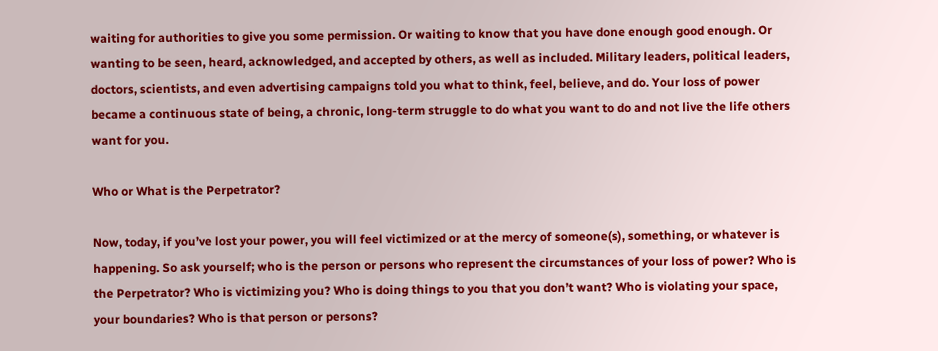waiting for authorities to give you some permission. Or waiting to know that you have done enough good enough. Or wanting to be seen, heard, acknowledged, and accepted by others, as well as included. Military leaders, political leaders, doctors, scientists, and even advertising campaigns told you what to think, feel, believe, and do. Your loss of power became a continuous state of being, a chronic, long-term struggle to do what you want to do and not live the life others want for you.

Who or What is the Perpetrator?

Now, today, if you’ve lost your power, you will feel victimized or at the mercy of someone(s), something, or whatever is happening. So ask yourself; who is the person or persons who represent the circumstances of your loss of power? Who is the Perpetrator? Who is victimizing you? Who is doing things to you that you don’t want? Who is violating your space, your boundaries? Who is that person or persons?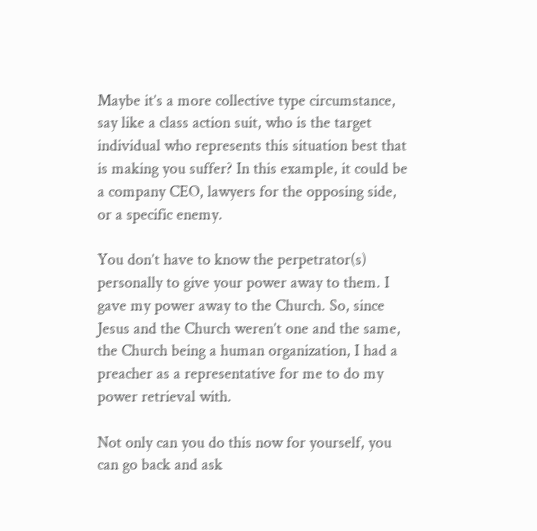Maybe it’s a more collective type circumstance, say like a class action suit, who is the target individual who represents this situation best that is making you suffer? In this example, it could be a company CEO, lawyers for the opposing side, or a specific enemy.

You don’t have to know the perpetrator(s) personally to give your power away to them. I gave my power away to the Church. So, since Jesus and the Church weren’t one and the same, the Church being a human organization, I had a preacher as a representative for me to do my power retrieval with.

Not only can you do this now for yourself, you can go back and ask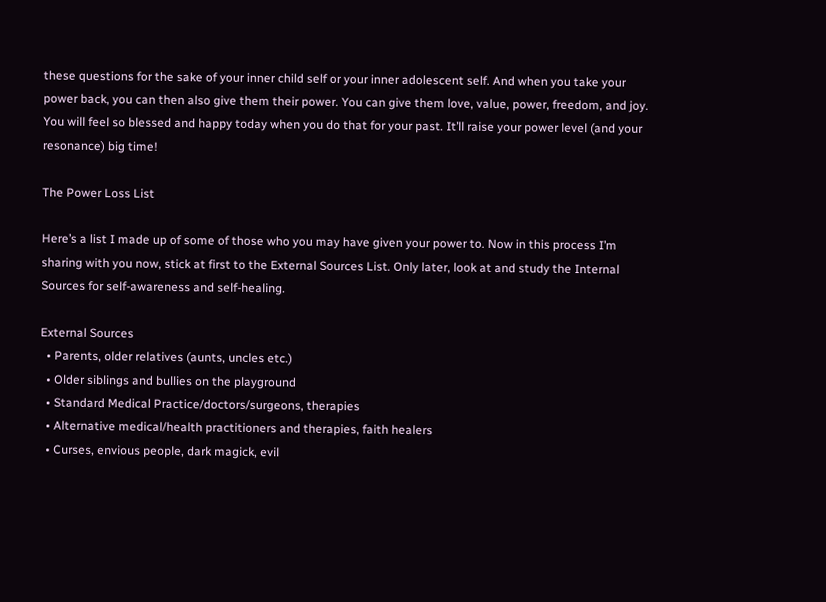these questions for the sake of your inner child self or your inner adolescent self. And when you take your power back, you can then also give them their power. You can give them love, value, power, freedom, and joy. You will feel so blessed and happy today when you do that for your past. It’ll raise your power level (and your resonance) big time!

The Power Loss List

Here’s a list I made up of some of those who you may have given your power to. Now in this process I’m sharing with you now, stick at first to the External Sources List. Only later, look at and study the Internal Sources for self-awareness and self-healing.

External Sources
  • Parents, older relatives (aunts, uncles etc.)
  • Older siblings and bullies on the playground
  • Standard Medical Practice/doctors/surgeons, therapies
  • Alternative medical/health practitioners and therapies, faith healers
  • Curses, envious people, dark magick, evil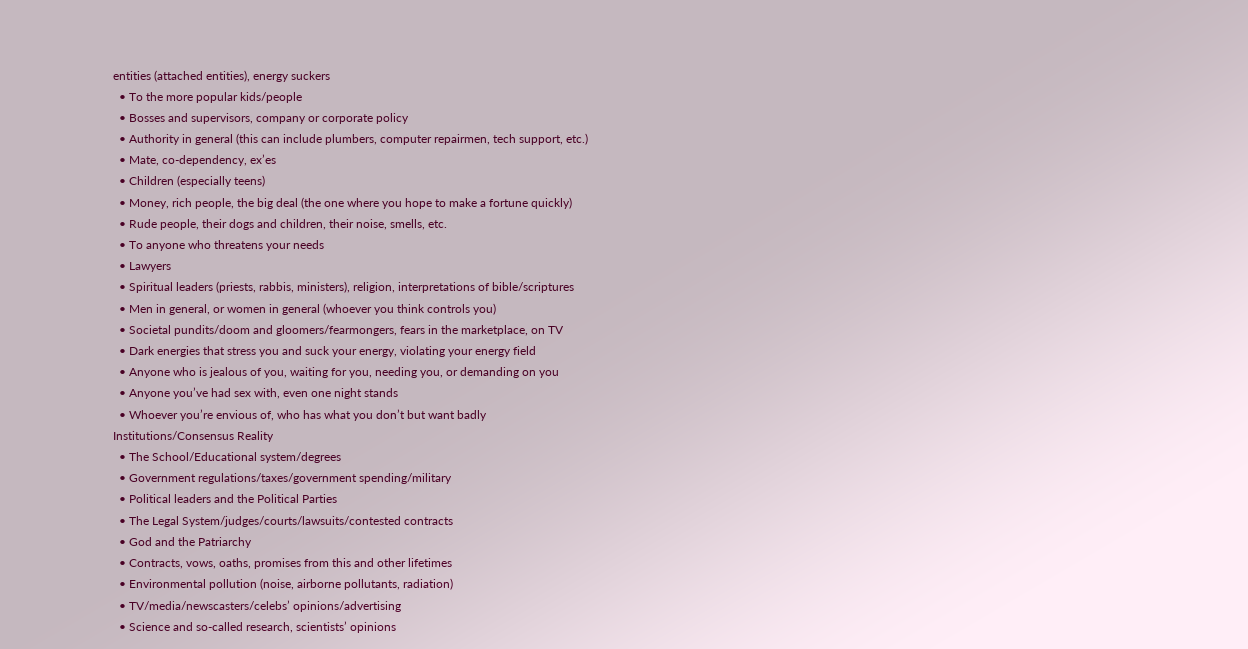entities (attached entities), energy suckers
  • To the more popular kids/people
  • Bosses and supervisors, company or corporate policy
  • Authority in general (this can include plumbers, computer repairmen, tech support, etc.)
  • Mate, co-dependency, ex’es
  • Children (especially teens)
  • Money, rich people, the big deal (the one where you hope to make a fortune quickly)
  • Rude people, their dogs and children, their noise, smells, etc.
  • To anyone who threatens your needs
  • Lawyers
  • Spiritual leaders (priests, rabbis, ministers), religion, interpretations of bible/scriptures
  • Men in general, or women in general (whoever you think controls you)
  • Societal pundits/doom and gloomers/fearmongers, fears in the marketplace, on TV
  • Dark energies that stress you and suck your energy, violating your energy field
  • Anyone who is jealous of you, waiting for you, needing you, or demanding on you
  • Anyone you’ve had sex with, even one night stands
  • Whoever you’re envious of, who has what you don’t but want badly
Institutions/Consensus Reality
  • The School/Educational system/degrees
  • Government regulations/taxes/government spending/military
  • Political leaders and the Political Parties
  • The Legal System/judges/courts/lawsuits/contested contracts
  • God and the Patriarchy
  • Contracts, vows, oaths, promises from this and other lifetimes
  • Environmental pollution (noise, airborne pollutants, radiation)
  • TV/media/newscasters/celebs’ opinions/advertising
  • Science and so-called research, scientists’ opinions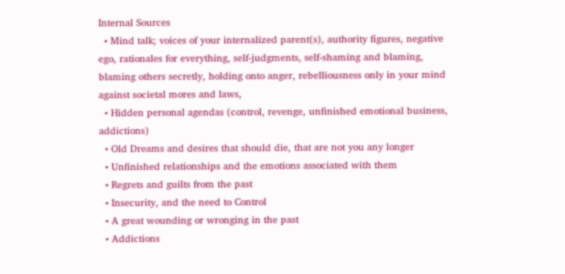Internal Sources
  • Mind talk; voices of your internalized parent(s), authority figures, negative ego, rationales for everything, self-judgments, self-shaming and blaming, blaming others secretly, holding onto anger, rebelliousness only in your mind against societal mores and laws,
  • Hidden personal agendas (control, revenge, unfinished emotional business, addictions)
  • Old Dreams and desires that should die, that are not you any longer
  • Unfinished relationships and the emotions associated with them
  • Regrets and guilts from the past
  • Insecurity, and the need to Control
  • A great wounding or wronging in the past
  • Addictions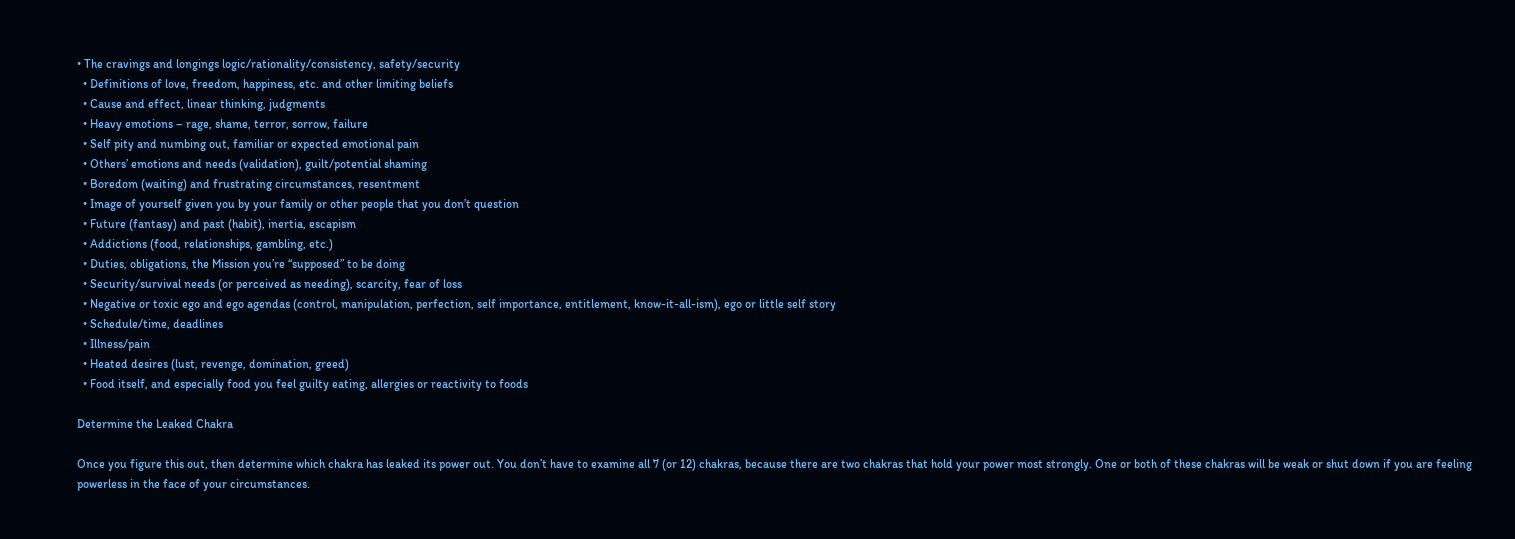• The cravings and longings logic/rationality/consistency, safety/security
  • Definitions of love, freedom, happiness, etc. and other limiting beliefs
  • Cause and effect, linear thinking, judgments
  • Heavy emotions – rage, shame, terror, sorrow, failure
  • Self pity and numbing out, familiar or expected emotional pain
  • Others’ emotions and needs (validation), guilt/potential shaming
  • Boredom (waiting) and frustrating circumstances, resentment
  • Image of yourself given you by your family or other people that you don’t question
  • Future (fantasy) and past (habit), inertia, escapism
  • Addictions (food, relationships, gambling, etc.)
  • Duties, obligations, the Mission you’re “supposed” to be doing
  • Security/survival needs (or perceived as needing), scarcity, fear of loss
  • Negative or toxic ego and ego agendas (control, manipulation, perfection, self importance, entitlement, know-it-all-ism), ego or little self story
  • Schedule/time, deadlines
  • Illness/pain
  • Heated desires (lust, revenge, domination, greed)
  • Food itself, and especially food you feel guilty eating, allergies or reactivity to foods

Determine the Leaked Chakra

Once you figure this out, then determine which chakra has leaked its power out. You don’t have to examine all 7 (or 12) chakras, because there are two chakras that hold your power most strongly. One or both of these chakras will be weak or shut down if you are feeling powerless in the face of your circumstances.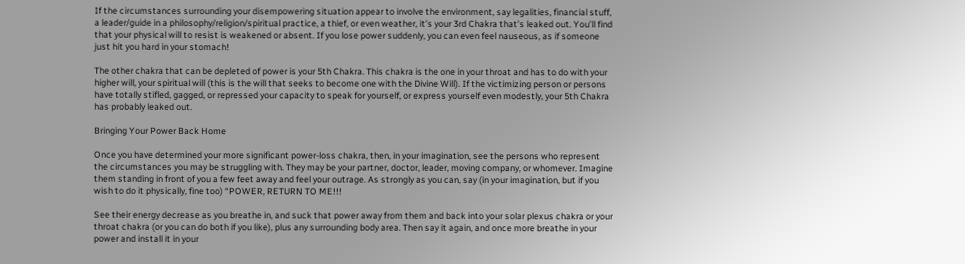If the circumstances surrounding your disempowering situation appear to involve the environment, say legalities, financial stuff, a leader/guide in a philosophy/religion/spiritual practice, a thief, or even weather, it’s your 3rd Chakra that’s leaked out. You’ll find that your physical will to resist is weakened or absent. If you lose power suddenly, you can even feel nauseous, as if someone just hit you hard in your stomach!

The other chakra that can be depleted of power is your 5th Chakra. This chakra is the one in your throat and has to do with your higher will, your spiritual will (this is the will that seeks to become one with the Divine Will). If the victimizing person or persons have totally stifled, gagged, or repressed your capacity to speak for yourself, or express yourself even modestly, your 5th Chakra has probably leaked out.

Bringing Your Power Back Home

Once you have determined your more significant power-loss chakra, then, in your imagination, see the persons who represent the circumstances you may be struggling with. They may be your partner, doctor, leader, moving company, or whomever. Imagine them standing in front of you a few feet away and feel your outrage. As strongly as you can, say (in your imagination, but if you wish to do it physically, fine too) “POWER, RETURN TO ME!!!

See their energy decrease as you breathe in, and suck that power away from them and back into your solar plexus chakra or your throat chakra (or you can do both if you like), plus any surrounding body area. Then say it again, and once more breathe in your power and install it in your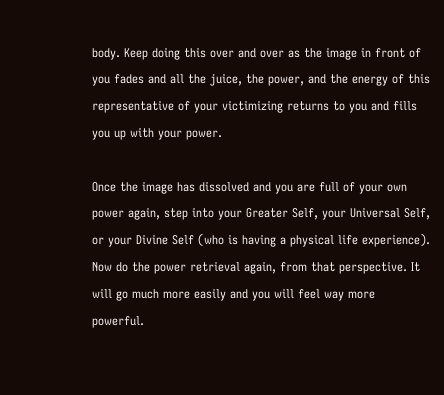body. Keep doing this over and over as the image in front of you fades and all the juice, the power, and the energy of this representative of your victimizing returns to you and fills you up with your power.

Once the image has dissolved and you are full of your own power again, step into your Greater Self, your Universal Self, or your Divine Self (who is having a physical life experience). Now do the power retrieval again, from that perspective. It will go much more easily and you will feel way more powerful.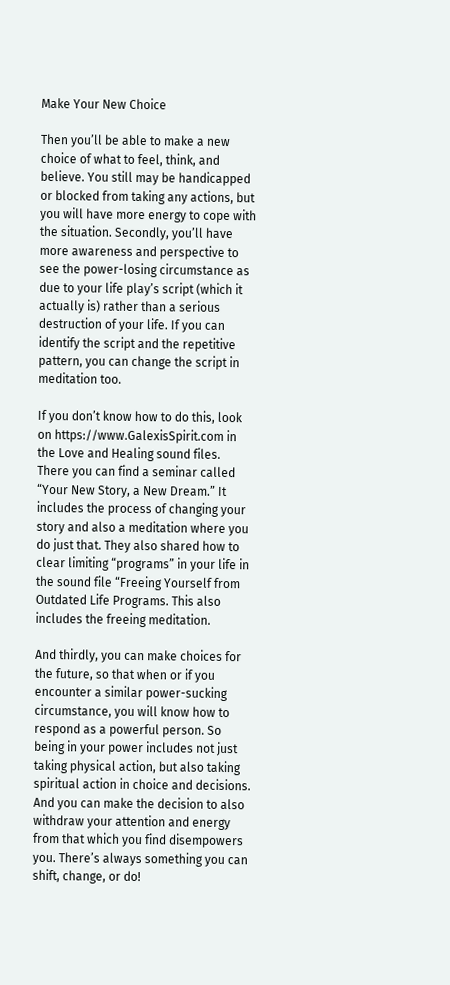Make Your New Choice

Then you’ll be able to make a new choice of what to feel, think, and believe. You still may be handicapped or blocked from taking any actions, but you will have more energy to cope with the situation. Secondly, you’ll have more awareness and perspective to see the power-losing circumstance as due to your life play’s script (which it actually is) rather than a serious destruction of your life. If you can identify the script and the repetitive pattern, you can change the script in meditation too.

If you don’t know how to do this, look on https://www.GalexisSpirit.com in the Love and Healing sound files. There you can find a seminar called “Your New Story, a New Dream.” It includes the process of changing your story and also a meditation where you do just that. They also shared how to clear limiting “programs” in your life in the sound file “Freeing Yourself from Outdated Life Programs. This also includes the freeing meditation.

And thirdly, you can make choices for the future, so that when or if you encounter a similar power-sucking circumstance, you will know how to respond as a powerful person. So being in your power includes not just taking physical action, but also taking spiritual action in choice and decisions. And you can make the decision to also withdraw your attention and energy from that which you find disempowers you. There’s always something you can shift, change, or do!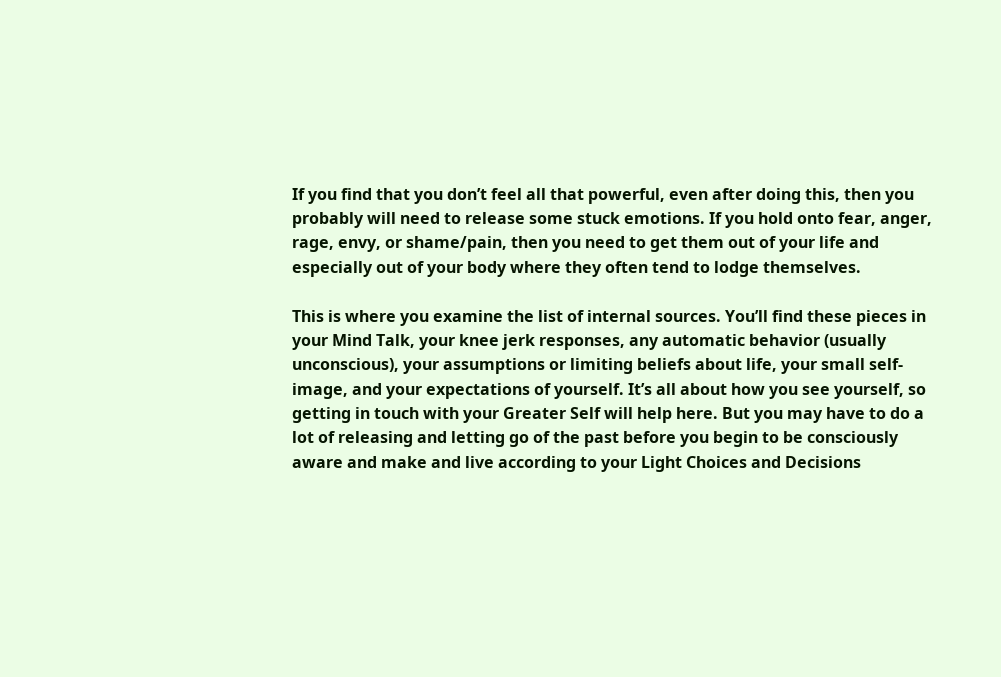If you find that you don’t feel all that powerful, even after doing this, then you probably will need to release some stuck emotions. If you hold onto fear, anger, rage, envy, or shame/pain, then you need to get them out of your life and especially out of your body where they often tend to lodge themselves.

This is where you examine the list of internal sources. You’ll find these pieces in your Mind Talk, your knee jerk responses, any automatic behavior (usually unconscious), your assumptions or limiting beliefs about life, your small self-image, and your expectations of yourself. It’s all about how you see yourself, so getting in touch with your Greater Self will help here. But you may have to do a lot of releasing and letting go of the past before you begin to be consciously aware and make and live according to your Light Choices and Decisions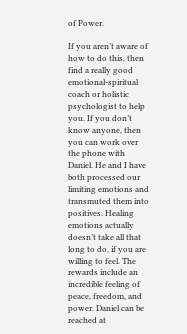of Power.

If you aren’t aware of how to do this, then find a really good emotional-spiritual coach or holistic psychologist to help you. If you don’t know anyone, then you can work over the phone with Daniel. He and I have both processed our limiting emotions and transmuted them into positives. Healing emotions actually doesn’t take all that long to do, if you are willing to feel. The rewards include an incredible feeling of peace, freedom, and power. Daniel can be reached at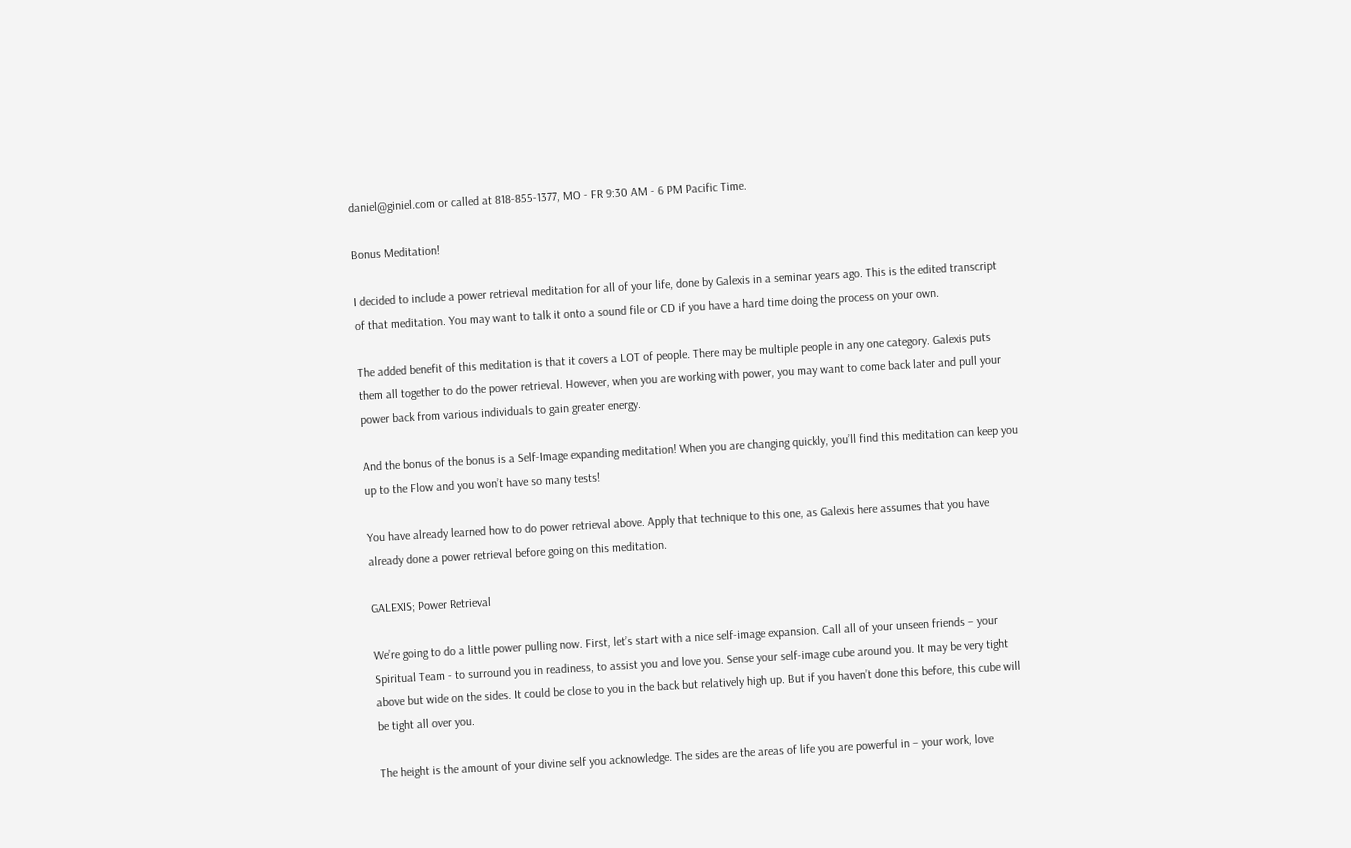daniel@giniel.com or called at 818-855-1377, MO - FR 9:30 AM - 6 PM Pacific Time.

Bonus Meditation!

I decided to include a power retrieval meditation for all of your life, done by Galexis in a seminar years ago. This is the edited transcript of that meditation. You may want to talk it onto a sound file or CD if you have a hard time doing the process on your own.

The added benefit of this meditation is that it covers a LOT of people. There may be multiple people in any one category. Galexis puts them all together to do the power retrieval. However, when you are working with power, you may want to come back later and pull your power back from various individuals to gain greater energy.

And the bonus of the bonus is a Self-Image expanding meditation! When you are changing quickly, you’ll find this meditation can keep you up to the Flow and you won’t have so many tests!

You have already learned how to do power retrieval above. Apply that technique to this one, as Galexis here assumes that you have already done a power retrieval before going on this meditation.

GALEXIS; Power Retrieval

We’re going to do a little power pulling now. First, let’s start with a nice self-image expansion. Call all of your unseen friends – your Spiritual Team - to surround you in readiness, to assist you and love you. Sense your self-image cube around you. It may be very tight above but wide on the sides. It could be close to you in the back but relatively high up. But if you haven’t done this before, this cube will be tight all over you.

The height is the amount of your divine self you acknowledge. The sides are the areas of life you are powerful in – your work, love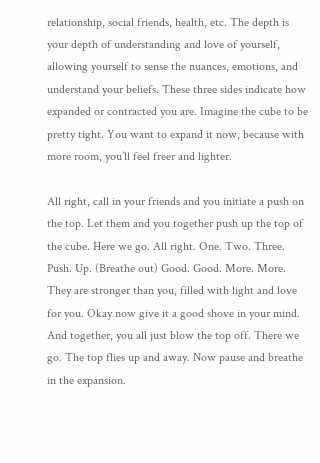relationship, social friends, health, etc. The depth is your depth of understanding and love of yourself, allowing yourself to sense the nuances, emotions, and understand your beliefs. These three sides indicate how expanded or contracted you are. Imagine the cube to be pretty tight. You want to expand it now, because with more room, you’ll feel freer and lighter.

All right, call in your friends and you initiate a push on the top. Let them and you together push up the top of the cube. Here we go. All right. One. Two. Three. Push. Up. (Breathe out) Good. Good. More. More. They are stronger than you, filled with light and love for you. Okay now give it a good shove in your mind. And together, you all just blow the top off. There we go. The top flies up and away. Now pause and breathe in the expansion.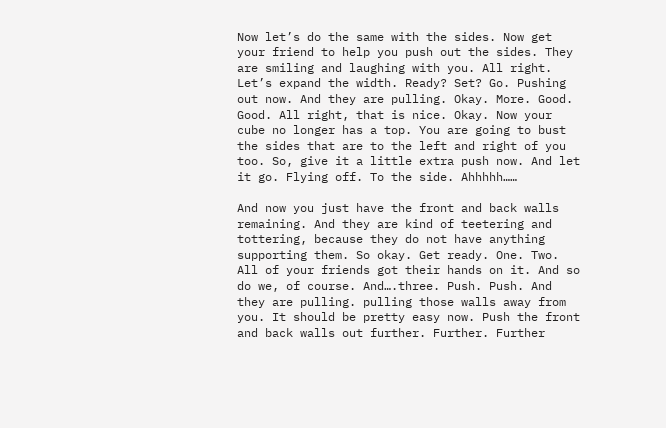Now let’s do the same with the sides. Now get your friend to help you push out the sides. They are smiling and laughing with you. All right. Let’s expand the width. Ready? Set? Go. Pushing out now. And they are pulling. Okay. More. Good. Good. All right, that is nice. Okay. Now your cube no longer has a top. You are going to bust the sides that are to the left and right of you too. So, give it a little extra push now. And let it go. Flying off. To the side. Ahhhhh……

And now you just have the front and back walls remaining. And they are kind of teetering and tottering, because they do not have anything supporting them. So okay. Get ready. One. Two. All of your friends got their hands on it. And so do we, of course. And….three. Push. Push. And they are pulling. pulling those walls away from you. It should be pretty easy now. Push the front and back walls out further. Further. Further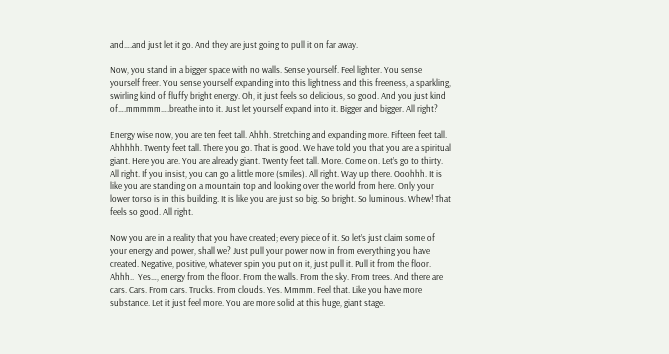and….and just let it go. And they are just going to pull it on far away.

Now, you stand in a bigger space with no walls. Sense yourself. Feel lighter. You sense yourself freer. You sense yourself expanding into this lightness and this freeness, a sparkling, swirling kind of fluffy bright energy. Oh, it just feels so delicious, so good. And you just kind of….mmmmm….breathe into it. Just let yourself expand into it. Bigger and bigger. All right?

Energy wise now, you are ten feet tall. Ahhh. Stretching and expanding more. Fifteen feet tall. Ahhhhh. Twenty feet tall. There you go. That is good. We have told you that you are a spiritual giant. Here you are. You are already giant. Twenty feet tall. More. Come on. Let’s go to thirty.
All right. If you insist, you can go a little more (smiles). All right. Way up there. Ooohhh. It is like you are standing on a mountain top and looking over the world from here. Only your lower torso is in this building. It is like you are just so big. So bright. So luminous. Whew! That feels so good. All right.

Now you are in a reality that you have created; every piece of it. So let’s just claim some of your energy and power, shall we? Just pull your power now in from everything you have created. Negative, positive, whatever spin you put on it, just pull it. Pull it from the floor. Ahhh..  Yes…, energy from the floor. From the walls. From the sky. From trees. And there are cars. Cars. From cars. Trucks. From clouds. Yes. Mmmm. Feel that. Like you have more substance. Let it just feel more. You are more solid at this huge, giant stage.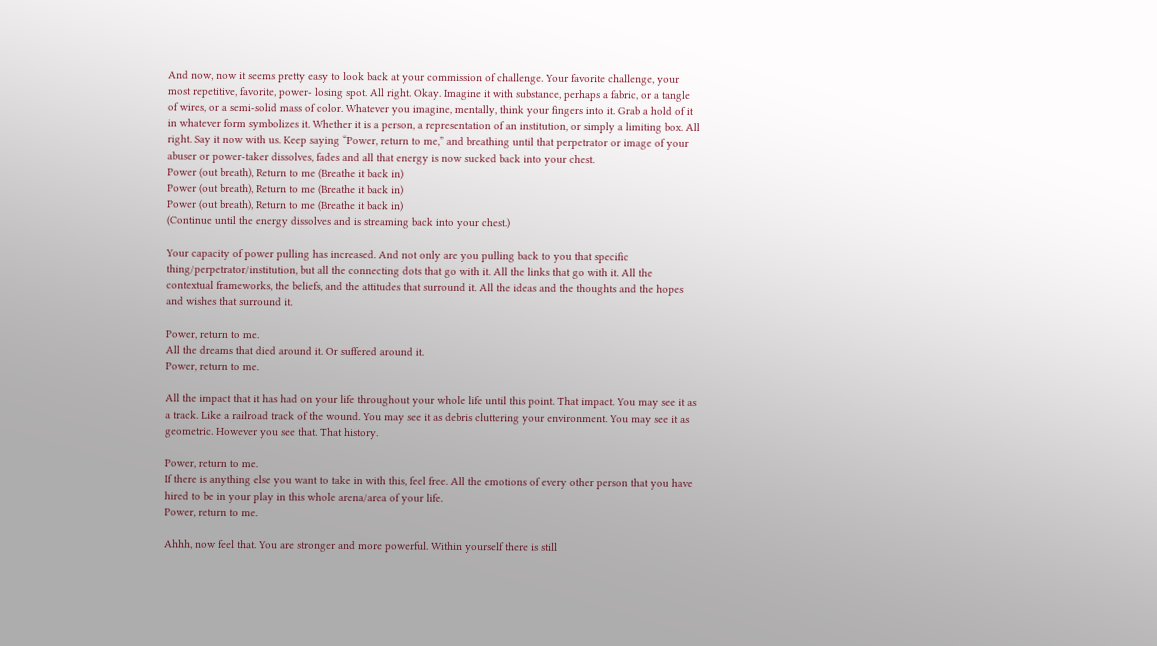And now, now it seems pretty easy to look back at your commission of challenge. Your favorite challenge, your most repetitive, favorite, power- losing spot. All right. Okay. Imagine it with substance, perhaps a fabric, or a tangle of wires, or a semi-solid mass of color. Whatever you imagine, mentally, think your fingers into it. Grab a hold of it in whatever form symbolizes it. Whether it is a person, a representation of an institution, or simply a limiting box. All right. Say it now with us. Keep saying “Power, return to me,” and breathing until that perpetrator or image of your abuser or power-taker dissolves, fades and all that energy is now sucked back into your chest.
Power (out breath), Return to me (Breathe it back in)
Power (out breath), Return to me (Breathe it back in)
Power (out breath), Return to me (Breathe it back in)
(Continue until the energy dissolves and is streaming back into your chest.)

Your capacity of power pulling has increased. And not only are you pulling back to you that specific thing/perpetrator/institution, but all the connecting dots that go with it. All the links that go with it. All the contextual frameworks, the beliefs, and the attitudes that surround it. All the ideas and the thoughts and the hopes and wishes that surround it.

Power, return to me.
All the dreams that died around it. Or suffered around it.
Power, return to me.

All the impact that it has had on your life throughout your whole life until this point. That impact. You may see it as a track. Like a railroad track of the wound. You may see it as debris cluttering your environment. You may see it as geometric. However you see that. That history.

Power, return to me.
If there is anything else you want to take in with this, feel free. All the emotions of every other person that you have hired to be in your play in this whole arena/area of your life.
Power, return to me.

Ahhh, now feel that. You are stronger and more powerful. Within yourself there is still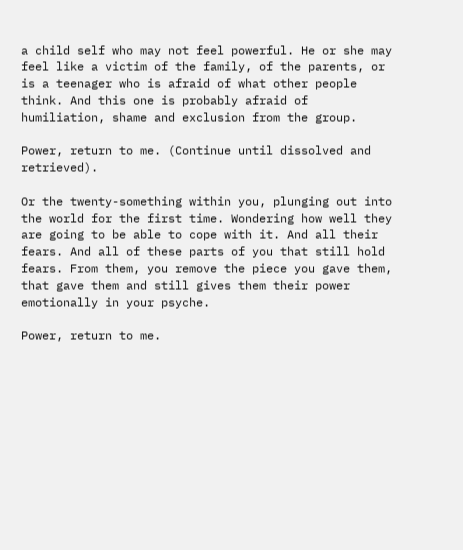a child self who may not feel powerful. He or she may feel like a victim of the family, of the parents, or is a teenager who is afraid of what other people think. And this one is probably afraid of humiliation, shame and exclusion from the group.

Power, return to me. (Continue until dissolved and retrieved).

Or the twenty-something within you, plunging out into the world for the first time. Wondering how well they are going to be able to cope with it. And all their fears. And all of these parts of you that still hold fears. From them, you remove the piece you gave them, that gave them and still gives them their power emotionally in your psyche.

Power, return to me.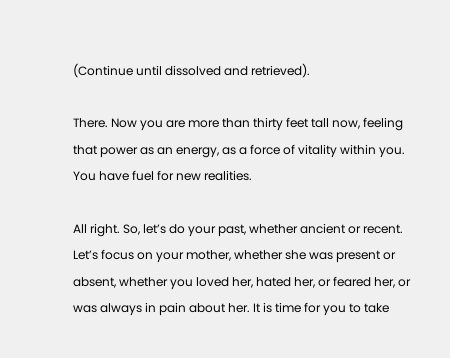(Continue until dissolved and retrieved).

There. Now you are more than thirty feet tall now, feeling that power as an energy, as a force of vitality within you. You have fuel for new realities.

All right. So, let’s do your past, whether ancient or recent. Let’s focus on your mother, whether she was present or absent, whether you loved her, hated her, or feared her, or was always in pain about her. It is time for you to take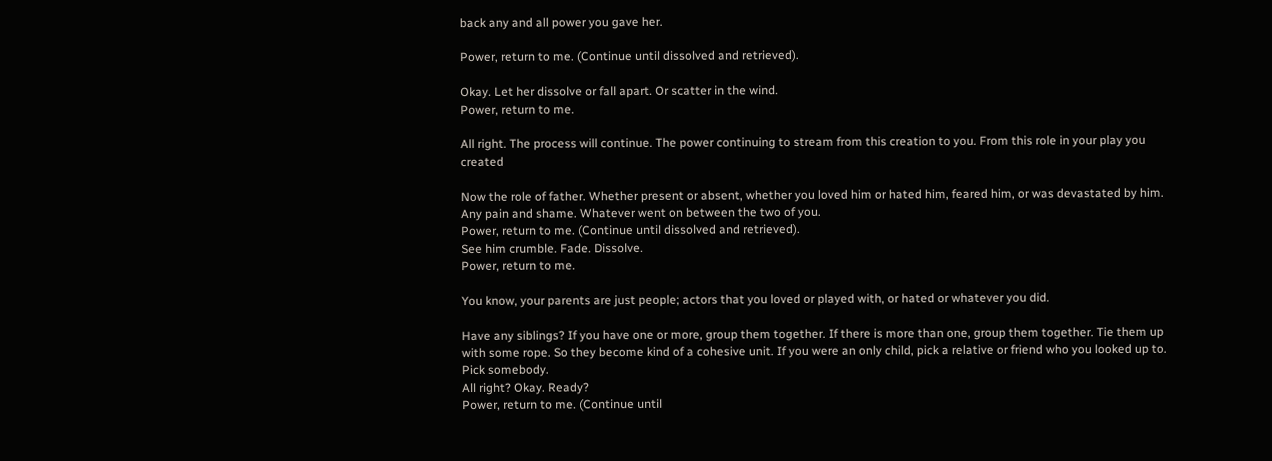back any and all power you gave her.

Power, return to me. (Continue until dissolved and retrieved).

Okay. Let her dissolve or fall apart. Or scatter in the wind.
Power, return to me.

All right. The process will continue. The power continuing to stream from this creation to you. From this role in your play you created

Now the role of father. Whether present or absent, whether you loved him or hated him, feared him, or was devastated by him. Any pain and shame. Whatever went on between the two of you.
Power, return to me. (Continue until dissolved and retrieved).
See him crumble. Fade. Dissolve.
Power, return to me.

You know, your parents are just people; actors that you loved or played with, or hated or whatever you did.

Have any siblings? If you have one or more, group them together. If there is more than one, group them together. Tie them up with some rope. So they become kind of a cohesive unit. If you were an only child, pick a relative or friend who you looked up to. Pick somebody.
All right? Okay. Ready?
Power, return to me. (Continue until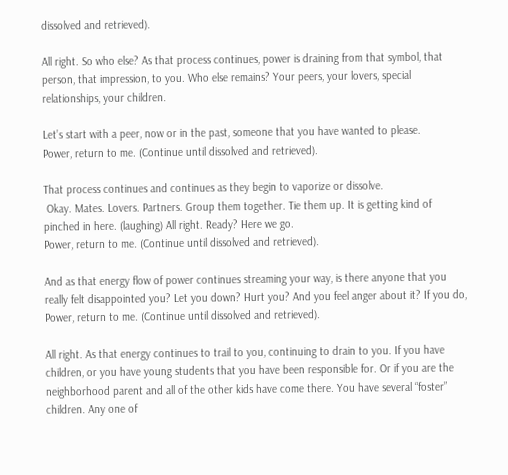dissolved and retrieved).

All right. So who else? As that process continues, power is draining from that symbol, that person, that impression, to you. Who else remains? Your peers, your lovers, special relationships, your children.

Let’s start with a peer, now or in the past, someone that you have wanted to please.
Power, return to me. (Continue until dissolved and retrieved).

That process continues and continues as they begin to vaporize or dissolve.
 Okay. Mates. Lovers. Partners. Group them together. Tie them up. It is getting kind of pinched in here. (laughing) All right. Ready? Here we go.
Power, return to me. (Continue until dissolved and retrieved).

And as that energy flow of power continues streaming your way, is there anyone that you really felt disappointed you? Let you down? Hurt you? And you feel anger about it? If you do,
Power, return to me. (Continue until dissolved and retrieved).

All right. As that energy continues to trail to you, continuing to drain to you. If you have children, or you have young students that you have been responsible for. Or if you are the neighborhood parent and all of the other kids have come there. You have several “foster” children. Any one of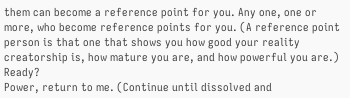them can become a reference point for you. Any one, one or more, who become reference points for you. (A reference point person is that one that shows you how good your reality creatorship is, how mature you are, and how powerful you are.) Ready?
Power, return to me. (Continue until dissolved and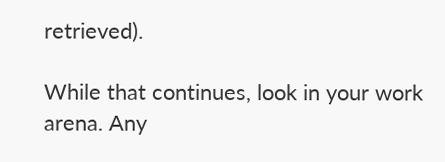retrieved).

While that continues, look in your work arena. Any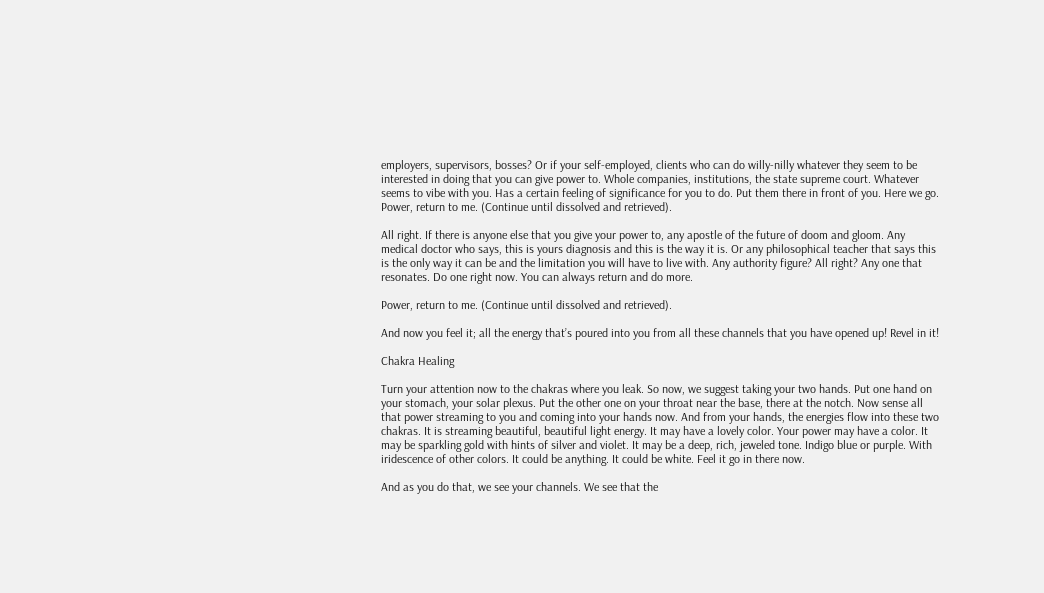employers, supervisors, bosses? Or if your self-employed, clients who can do willy-nilly whatever they seem to be interested in doing that you can give power to. Whole companies, institutions, the state supreme court. Whatever seems to vibe with you. Has a certain feeling of significance for you to do. Put them there in front of you. Here we go.
Power, return to me. (Continue until dissolved and retrieved).

All right. If there is anyone else that you give your power to, any apostle of the future of doom and gloom. Any medical doctor who says, this is yours diagnosis and this is the way it is. Or any philosophical teacher that says this is the only way it can be and the limitation you will have to live with. Any authority figure? All right? Any one that resonates. Do one right now. You can always return and do more.

Power, return to me. (Continue until dissolved and retrieved).

And now you feel it; all the energy that’s poured into you from all these channels that you have opened up! Revel in it!

Chakra Healing

Turn your attention now to the chakras where you leak. So now, we suggest taking your two hands. Put one hand on your stomach, your solar plexus. Put the other one on your throat near the base, there at the notch. Now sense all that power streaming to you and coming into your hands now. And from your hands, the energies flow into these two chakras. It is streaming beautiful, beautiful light energy. It may have a lovely color. Your power may have a color. It may be sparkling gold with hints of silver and violet. It may be a deep, rich, jeweled tone. Indigo blue or purple. With iridescence of other colors. It could be anything. It could be white. Feel it go in there now.

And as you do that, we see your channels. We see that the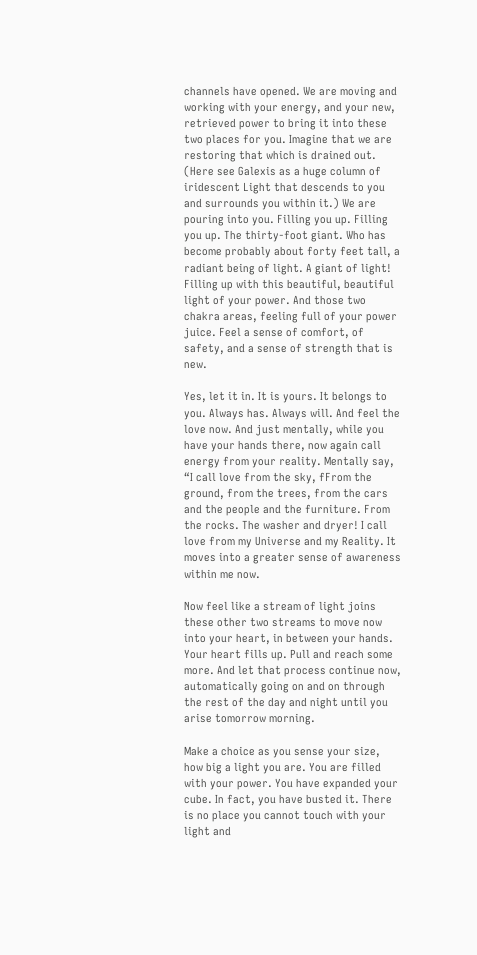channels have opened. We are moving and working with your energy, and your new, retrieved power to bring it into these two places for you. Imagine that we are restoring that which is drained out. (Here see Galexis as a huge column of iridescent Light that descends to you and surrounds you within it.) We are pouring into you. Filling you up. Filling you up. The thirty-foot giant. Who has become probably about forty feet tall, a radiant being of light. A giant of light! Filling up with this beautiful, beautiful light of your power. And those two chakra areas, feeling full of your power juice. Feel a sense of comfort, of safety, and a sense of strength that is new.

Yes, let it in. It is yours. It belongs to you. Always has. Always will. And feel the love now. And just mentally, while you have your hands there, now again call energy from your reality. Mentally say, “I call love from the sky, fFrom the ground, from the trees, from the cars and the people and the furniture. From the rocks. The washer and dryer! I call love from my Universe and my Reality. It moves into a greater sense of awareness within me now.

Now feel like a stream of light joins these other two streams to move now into your heart, in between your hands. Your heart fills up. Pull and reach some more. And let that process continue now, automatically going on and on through the rest of the day and night until you arise tomorrow morning.

Make a choice as you sense your size, how big a light you are. You are filled with your power. You have expanded your cube. In fact, you have busted it. There is no place you cannot touch with your light and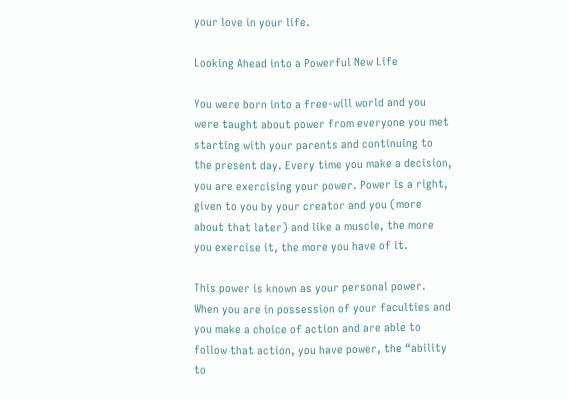your love in your life.

Looking Ahead into a Powerful New Life

You were born into a free-will world and you were taught about power from everyone you met starting with your parents and continuing to the present day. Every time you make a decision, you are exercising your power. Power is a right, given to you by your creator and you (more about that later) and like a muscle, the more you exercise it, the more you have of it.

This power is known as your personal power. When you are in possession of your faculties and you make a choice of action and are able to follow that action, you have power, the “ability to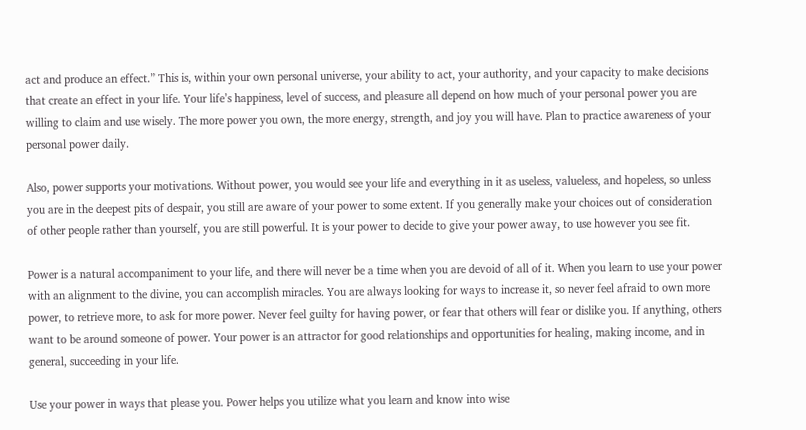act and produce an effect.” This is, within your own personal universe, your ability to act, your authority, and your capacity to make decisions that create an effect in your life. Your life’s happiness, level of success, and pleasure all depend on how much of your personal power you are willing to claim and use wisely. The more power you own, the more energy, strength, and joy you will have. Plan to practice awareness of your personal power daily.

Also, power supports your motivations. Without power, you would see your life and everything in it as useless, valueless, and hopeless, so unless you are in the deepest pits of despair, you still are aware of your power to some extent. If you generally make your choices out of consideration of other people rather than yourself, you are still powerful. It is your power to decide to give your power away, to use however you see fit.

Power is a natural accompaniment to your life, and there will never be a time when you are devoid of all of it. When you learn to use your power with an alignment to the divine, you can accomplish miracles. You are always looking for ways to increase it, so never feel afraid to own more power, to retrieve more, to ask for more power. Never feel guilty for having power, or fear that others will fear or dislike you. If anything, others want to be around someone of power. Your power is an attractor for good relationships and opportunities for healing, making income, and in general, succeeding in your life.

Use your power in ways that please you. Power helps you utilize what you learn and know into wise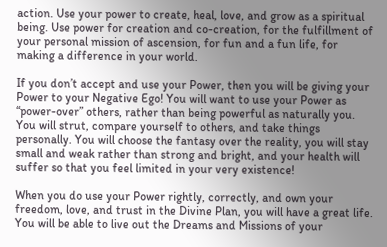action. Use your power to create, heal, love, and grow as a spiritual being. Use power for creation and co-creation, for the fulfillment of your personal mission of ascension, for fun and a fun life, for making a difference in your world.

If you don’t accept and use your Power, then you will be giving your Power to your Negative Ego! You will want to use your Power as “power-over” others, rather than being powerful as naturally you. You will strut, compare yourself to others, and take things personally. You will choose the fantasy over the reality, you will stay small and weak rather than strong and bright, and your health will suffer so that you feel limited in your very existence!

When you do use your Power rightly, correctly, and own your freedom, love, and trust in the Divine Plan, you will have a great life. You will be able to live out the Dreams and Missions of your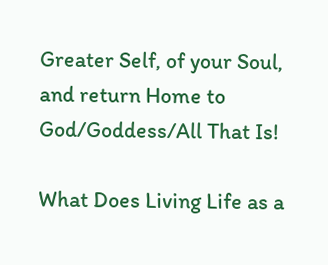Greater Self, of your Soul, and return Home to God/Goddess/All That Is!

What Does Living Life as a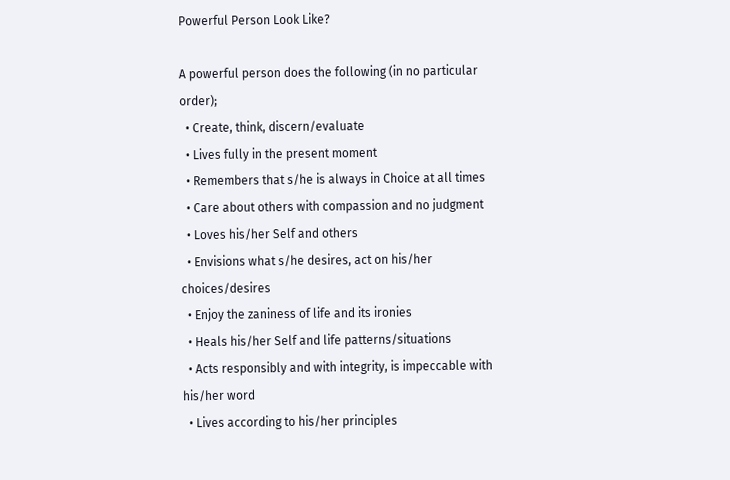Powerful Person Look Like?

A powerful person does the following (in no particular order);
  • Create, think, discern/evaluate
  • Lives fully in the present moment
  • Remembers that s/he is always in Choice at all times
  • Care about others with compassion and no judgment
  • Loves his/her Self and others
  • Envisions what s/he desires, act on his/her choices/desires
  • Enjoy the zaniness of life and its ironies
  • Heals his/her Self and life patterns/situations
  • Acts responsibly and with integrity, is impeccable with his/her word
  • Lives according to his/her principles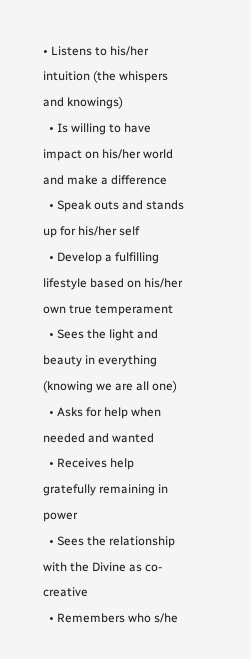• Listens to his/her intuition (the whispers and knowings)
  • Is willing to have impact on his/her world and make a difference
  • Speak outs and stands up for his/her self
  • Develop a fulfilling lifestyle based on his/her own true temperament
  • Sees the light and beauty in everything (knowing we are all one)
  • Asks for help when needed and wanted
  • Receives help gratefully remaining in power
  • Sees the relationship with the Divine as co-creative
  • Remembers who s/he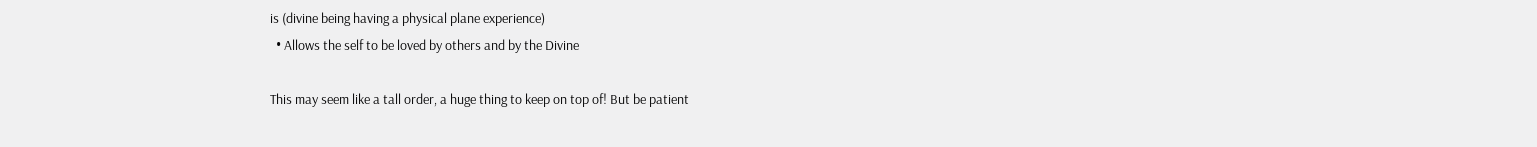is (divine being having a physical plane experience)
  • Allows the self to be loved by others and by the Divine

This may seem like a tall order, a huge thing to keep on top of! But be patient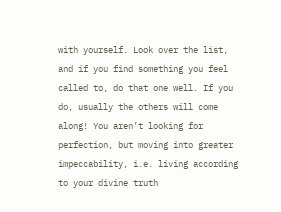with yourself. Look over the list, and if you find something you feel called to, do that one well. If you do, usually the others will come along! You aren’t looking for perfection, but moving into greater impeccability, i.e. living according to your divine truth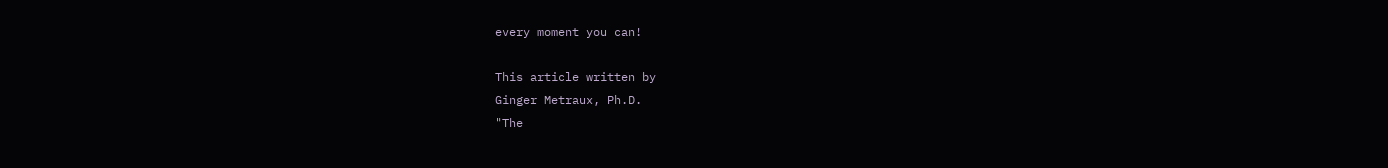every moment you can!

This article written by
Ginger Metraux, Ph.D.
"The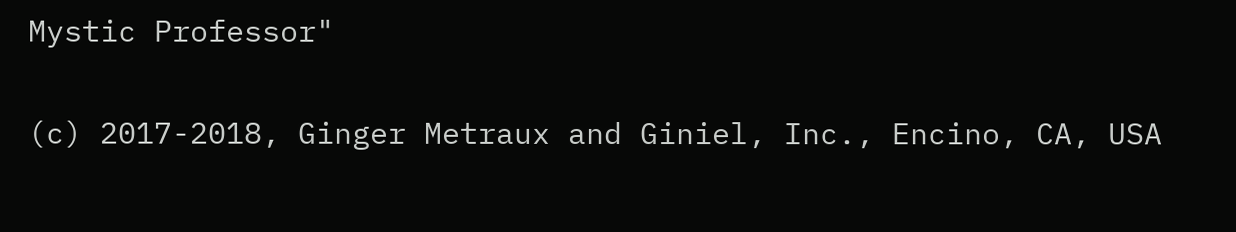Mystic Professor"

(c) 2017-2018, Ginger Metraux and Giniel, Inc., Encino, CA, USA